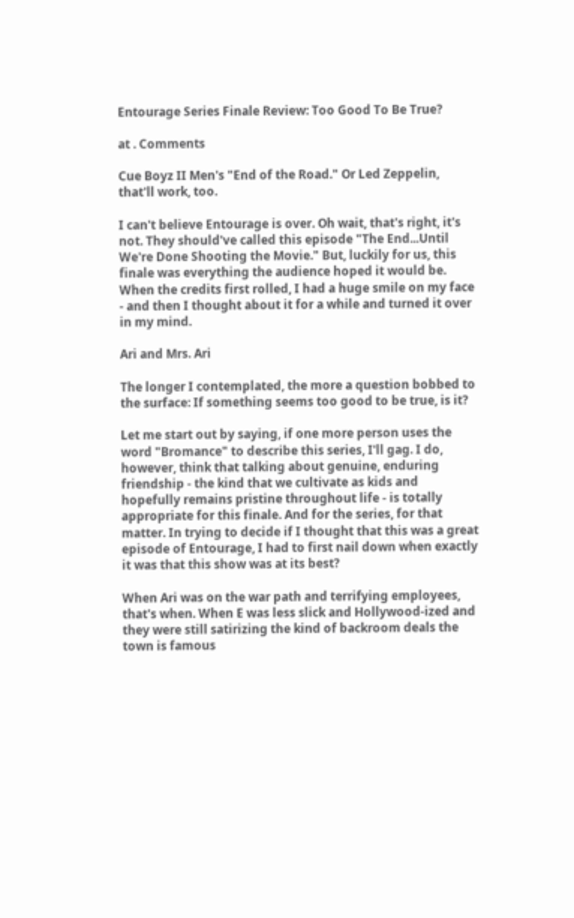Entourage Series Finale Review: Too Good To Be True?

at . Comments

Cue Boyz II Men's "End of the Road." Or Led Zeppelin, that'll work, too.

I can't believe Entourage is over. Oh wait, that's right, it's not. They should've called this episode "The End...Until We're Done Shooting the Movie." But, luckily for us, this finale was everything the audience hoped it would be. When the credits first rolled, I had a huge smile on my face - and then I thought about it for a while and turned it over in my mind.

Ari and Mrs. Ari

The longer I contemplated, the more a question bobbed to the surface: If something seems too good to be true, is it?

Let me start out by saying, if one more person uses the word "Bromance" to describe this series, I'll gag. I do, however, think that talking about genuine, enduring friendship - the kind that we cultivate as kids and hopefully remains pristine throughout life - is totally appropriate for this finale. And for the series, for that matter. In trying to decide if I thought that this was a great episode of Entourage, I had to first nail down when exactly it was that this show was at its best?

When Ari was on the war path and terrifying employees, that's when. When E was less slick and Hollywood-ized and they were still satirizing the kind of backroom deals the town is famous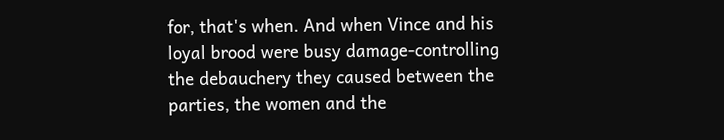for, that's when. And when Vince and his loyal brood were busy damage-controlling the debauchery they caused between the parties, the women and the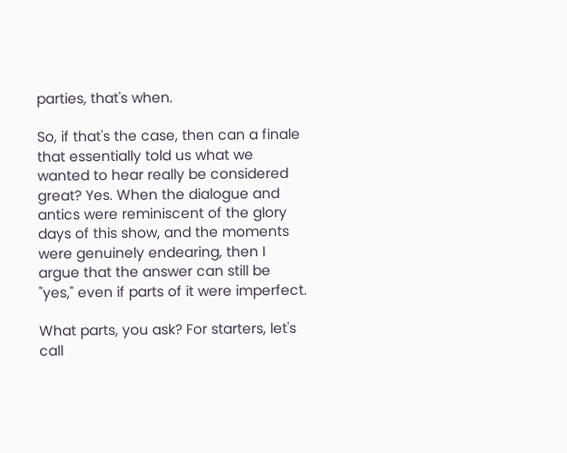parties, that's when.

So, if that's the case, then can a finale that essentially told us what we wanted to hear really be considered great? Yes. When the dialogue and antics were reminiscent of the glory days of this show, and the moments were genuinely endearing, then I argue that the answer can still be "yes," even if parts of it were imperfect.

What parts, you ask? For starters, let's call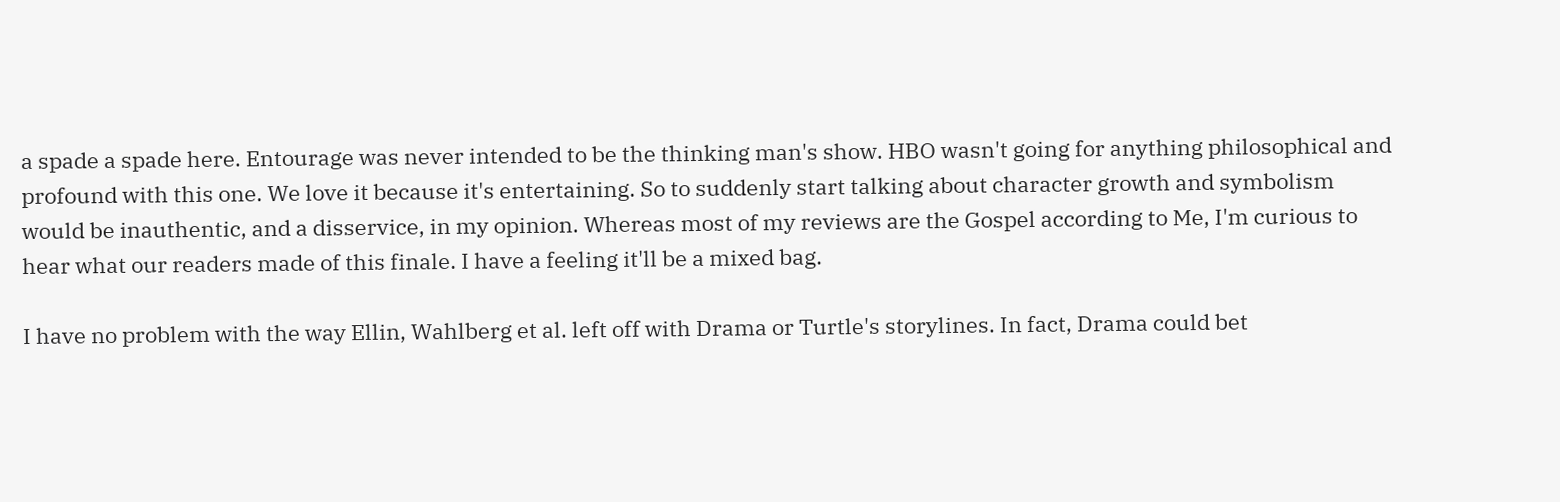a spade a spade here. Entourage was never intended to be the thinking man's show. HBO wasn't going for anything philosophical and profound with this one. We love it because it's entertaining. So to suddenly start talking about character growth and symbolism would be inauthentic, and a disservice, in my opinion. Whereas most of my reviews are the Gospel according to Me, I'm curious to hear what our readers made of this finale. I have a feeling it'll be a mixed bag.

I have no problem with the way Ellin, Wahlberg et al. left off with Drama or Turtle's storylines. In fact, Drama could bet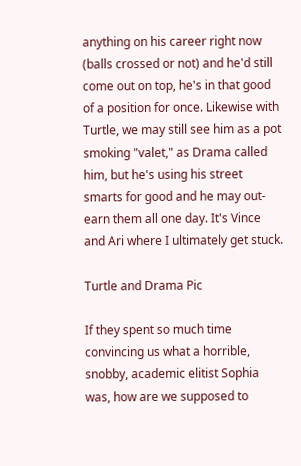anything on his career right now (balls crossed or not) and he'd still come out on top, he's in that good of a position for once. Likewise with Turtle, we may still see him as a pot smoking "valet," as Drama called him, but he's using his street smarts for good and he may out-earn them all one day. It's Vince and Ari where I ultimately get stuck.

Turtle and Drama Pic

If they spent so much time convincing us what a horrible, snobby, academic elitist Sophia was, how are we supposed to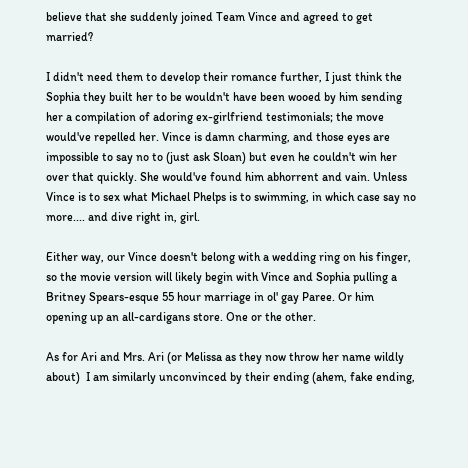believe that she suddenly joined Team Vince and agreed to get married?

I didn't need them to develop their romance further, I just think the Sophia they built her to be wouldn't have been wooed by him sending her a compilation of adoring ex-girlfriend testimonials; the move would've repelled her. Vince is damn charming, and those eyes are impossible to say no to (just ask Sloan) but even he couldn't win her over that quickly. She would've found him abhorrent and vain. Unless Vince is to sex what Michael Phelps is to swimming, in which case say no more.... and dive right in, girl.

Either way, our Vince doesn't belong with a wedding ring on his finger, so the movie version will likely begin with Vince and Sophia pulling a Britney Spears-esque 55 hour marriage in ol' gay Paree. Or him opening up an all-cardigans store. One or the other.

As for Ari and Mrs. Ari (or Melissa as they now throw her name wildly about)  I am similarly unconvinced by their ending (ahem, fake ending,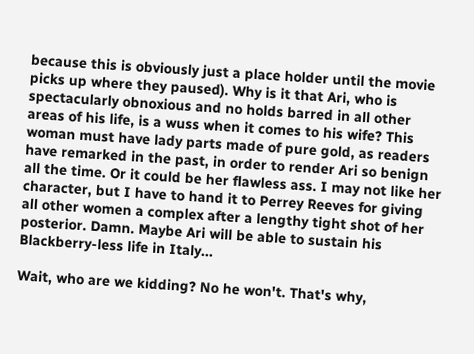because this is obviously just a place holder until the movie picks up where they paused). Why is it that Ari, who is spectacularly obnoxious and no holds barred in all other areas of his life, is a wuss when it comes to his wife? This woman must have lady parts made of pure gold, as readers have remarked in the past, in order to render Ari so benign all the time. Or it could be her flawless ass. I may not like her character, but I have to hand it to Perrey Reeves for giving all other women a complex after a lengthy tight shot of her posterior. Damn. Maybe Ari will be able to sustain his Blackberry-less life in Italy...

Wait, who are we kidding? No he won't. That's why,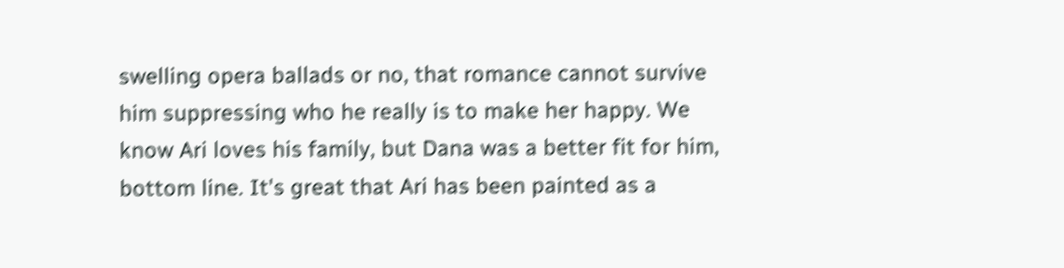swelling opera ballads or no, that romance cannot survive him suppressing who he really is to make her happy. We know Ari loves his family, but Dana was a better fit for him, bottom line. It's great that Ari has been painted as a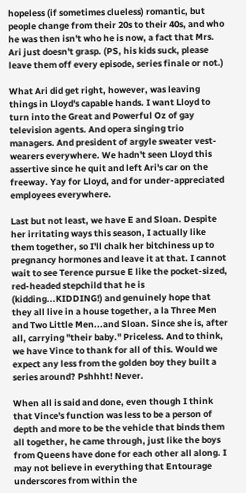hopeless (if sometimes clueless) romantic, but people change from their 20s to their 40s, and who he was then isn't who he is now, a fact that Mrs. Ari just doesn't grasp. (PS, his kids suck, please leave them off every episode, series finale or not.)

What Ari did get right, however, was leaving things in Lloyd's capable hands. I want Lloyd to turn into the Great and Powerful Oz of gay television agents. And opera singing trio managers. And president of argyle sweater vest-wearers everywhere. We hadn't seen Lloyd this assertive since he quit and left Ari's car on the freeway. Yay for Lloyd, and for under-appreciated employees everywhere.

Last but not least, we have E and Sloan. Despite her irritating ways this season, I actually like them together, so I'll chalk her bitchiness up to pregnancy hormones and leave it at that. I cannot wait to see Terence pursue E like the pocket-sized, red-headed stepchild that he is (kidding...KIDDING!) and genuinely hope that they all live in a house together, a la Three Men and Two Little Men...and Sloan. Since she is, after all, carrying "their baby." Priceless. And to think, we have Vince to thank for all of this. Would we expect any less from the golden boy they built a series around? Pshhht! Never.

When all is said and done, even though I think that Vince's function was less to be a person of depth and more to be the vehicle that binds them all together, he came through, just like the boys from Queens have done for each other all along. I may not believe in everything that Entourage underscores from within the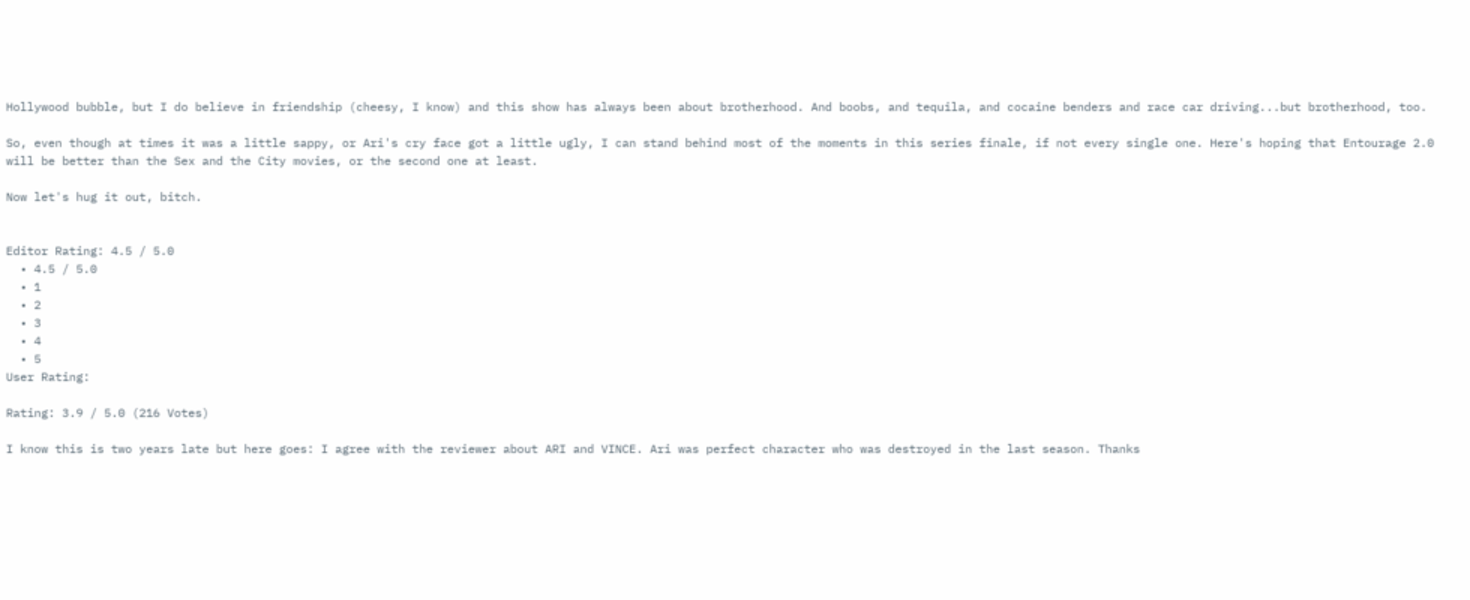Hollywood bubble, but I do believe in friendship (cheesy, I know) and this show has always been about brotherhood. And boobs, and tequila, and cocaine benders and race car driving...but brotherhood, too.

So, even though at times it was a little sappy, or Ari's cry face got a little ugly, I can stand behind most of the moments in this series finale, if not every single one. Here's hoping that Entourage 2.0 will be better than the Sex and the City movies, or the second one at least.

Now let's hug it out, bitch.


Editor Rating: 4.5 / 5.0
  • 4.5 / 5.0
  • 1
  • 2
  • 3
  • 4
  • 5
User Rating:

Rating: 3.9 / 5.0 (216 Votes)

I know this is two years late but here goes: I agree with the reviewer about ARI and VINCE. Ari was perfect character who was destroyed in the last season. Thanks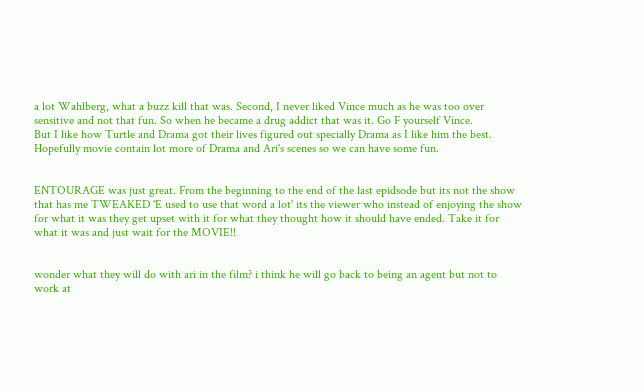a lot Wahlberg, what a buzz kill that was. Second, I never liked Vince much as he was too over sensitive and not that fun. So when he became a drug addict that was it. Go F yourself Vince.
But I like how Turtle and Drama got their lives figured out specially Drama as I like him the best.
Hopefully movie contain lot more of Drama and Ari's scenes so we can have some fun.


ENTOURAGE was just great. From the beginning to the end of the last epidsode but its not the show that has me TWEAKED 'E used to use that word a lot' its the viewer who instead of enjoying the show for what it was they get upset with it for what they thought how it should have ended. Take it for what it was and just wait for the MOVIE!!


wonder what they will do with ari in the film? i think he will go back to being an agent but not to work at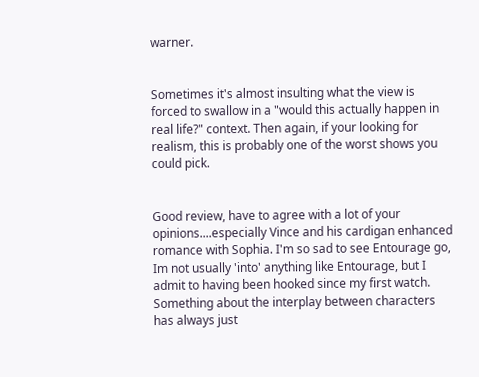warner.


Sometimes it's almost insulting what the view is forced to swallow in a "would this actually happen in real life?" context. Then again, if your looking for realism, this is probably one of the worst shows you could pick.


Good review, have to agree with a lot of your opinions....especially Vince and his cardigan enhanced romance with Sophia. I'm so sad to see Entourage go, Im not usually 'into' anything like Entourage, but I admit to having been hooked since my first watch. Something about the interplay between characters has always just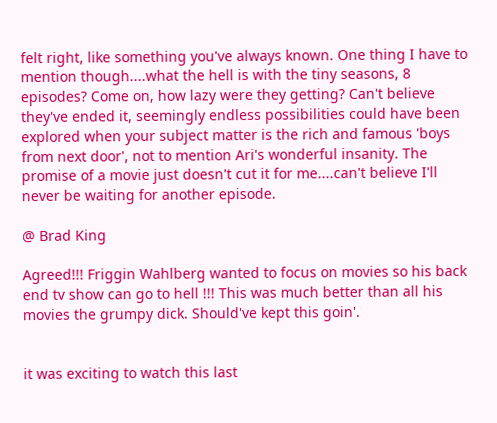felt right, like something you've always known. One thing I have to mention though....what the hell is with the tiny seasons, 8 episodes? Come on, how lazy were they getting? Can't believe they've ended it, seemingly endless possibilities could have been explored when your subject matter is the rich and famous 'boys from next door', not to mention Ari's wonderful insanity. The promise of a movie just doesn't cut it for me....can't believe I'll never be waiting for another episode.

@ Brad King

Agreed!!! Friggin Wahlberg wanted to focus on movies so his back end tv show can go to hell !!! This was much better than all his movies the grumpy dick. Should've kept this goin'.


it was exciting to watch this last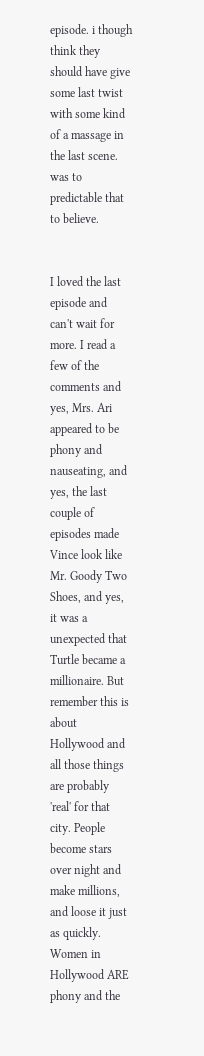episode. i though think they should have give some last twist with some kind of a massage in the last scene. was to predictable that to believe.


I loved the last episode and can't wait for more. I read a few of the comments and yes, Mrs. Ari appeared to be phony and nauseating, and yes, the last couple of episodes made Vince look like Mr. Goody Two Shoes, and yes, it was a unexpected that Turtle became a millionaire. But remember this is about Hollywood and all those things are probably 'real' for that city. People become stars over night and make millions, and loose it just as quickly. Women in Hollywood ARE phony and the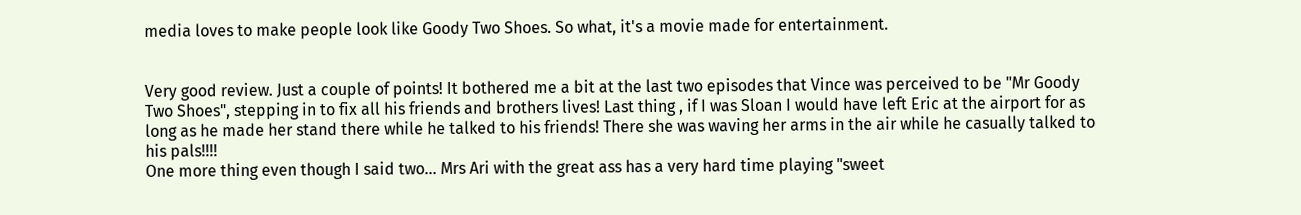media loves to make people look like Goody Two Shoes. So what, it's a movie made for entertainment.


Very good review. Just a couple of points! It bothered me a bit at the last two episodes that Vince was perceived to be "Mr Goody Two Shoes", stepping in to fix all his friends and brothers lives! Last thing , if I was Sloan I would have left Eric at the airport for as long as he made her stand there while he talked to his friends! There she was waving her arms in the air while he casually talked to his pals!!!!
One more thing even though I said two... Mrs Ari with the great ass has a very hard time playing "sweet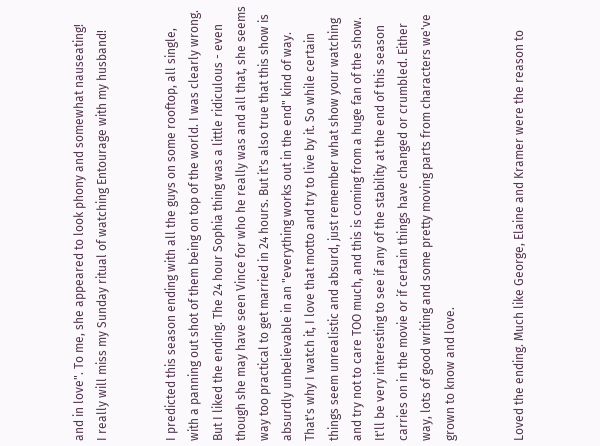and in love". To me, she appeared to look phony and somewhat nauseating!
I really will miss my Sunday ritual of watching Entourage with my husband!


I predicted this season ending with all the guys on some rooftop, all single, with a panning out shot of them being on top of the world. I was clearly wrong. But I liked the ending. The 24 hour Sophia thing was a little ridiculous - even though she may have seen Vince for who he really was and all that, she seems way too practical to get married in 24 hours. But it's also true that this show is absurdly unbelievable in an "everything works out in the end" kind of way. That's why I watch it, I love that motto and try to live by it. So while certain things seem unrealistic and absurd, just remember what show your watching and try not to care TOO much, and this is coming from a huge fan of the show. It'll be very interesting to see if any of the stability at the end of this season carries on in the movie or if certain things have changed or crumbled. Either way, lots of good writing and some pretty moving parts from characters we've grown to know and love.


Loved the ending. Much like George, Elaine and Kramer were the reason to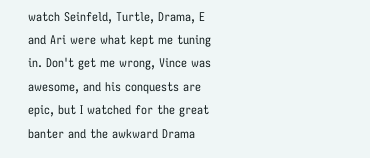watch Seinfeld, Turtle, Drama, E and Ari were what kept me tuning in. Don't get me wrong, Vince was awesome, and his conquests are epic, but I watched for the great banter and the awkward Drama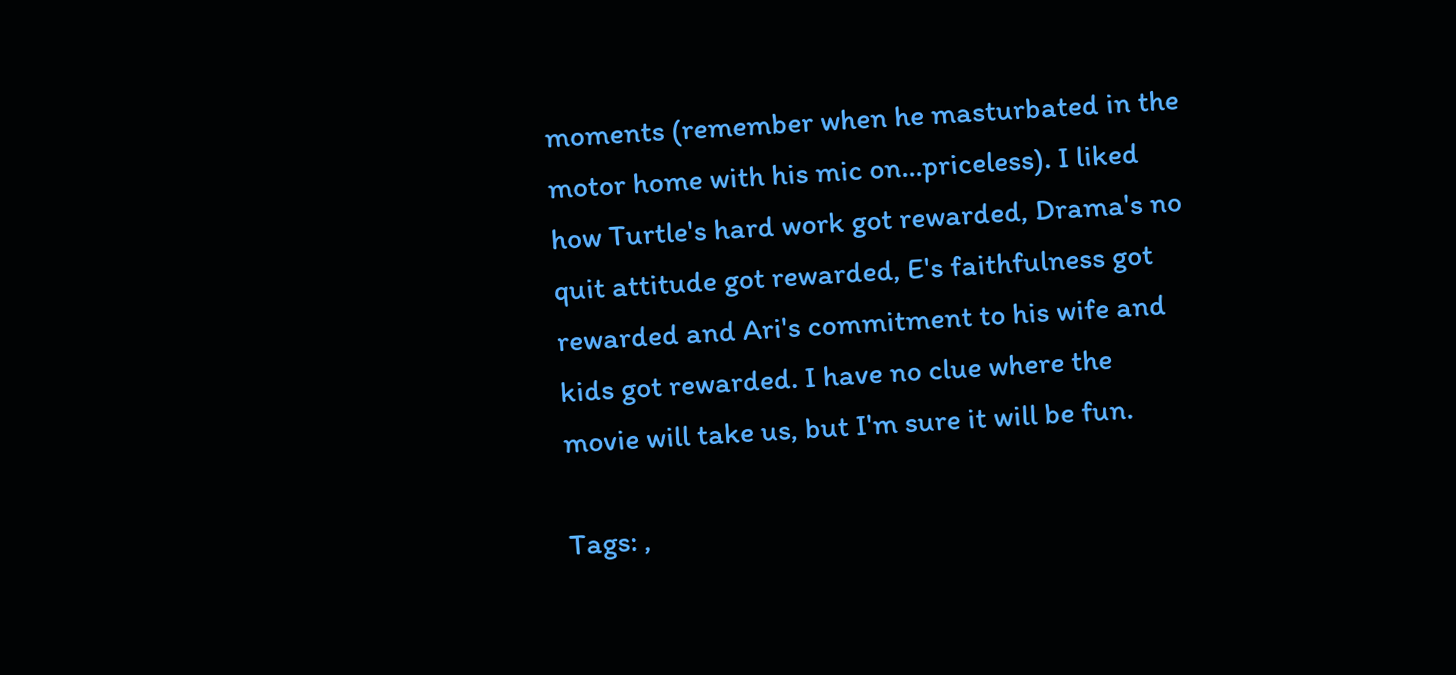moments (remember when he masturbated in the motor home with his mic on...priceless). I liked how Turtle's hard work got rewarded, Drama's no quit attitude got rewarded, E's faithfulness got rewarded and Ari's commitment to his wife and kids got rewarded. I have no clue where the movie will take us, but I'm sure it will be fun.

Tags: ,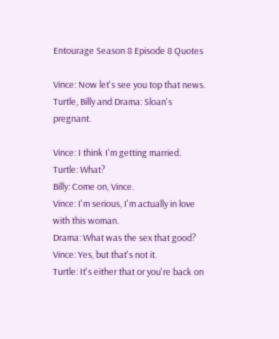Entourage Season 8 Episode 8 Quotes

Vince: Now let's see you top that news.
Turtle, Billy and Drama: Sloan's pregnant.

Vince: I think I'm getting married.
Turtle: What?
Billy: Come on, Vince.
Vince: I'm serious, I'm actually in love with this woman.
Drama: What was the sex that good?
Vince: Yes, but that's not it.
Turtle: It's either that or you're back on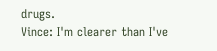drugs.
Vince: I'm clearer than I've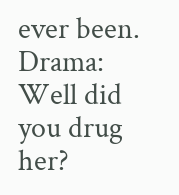ever been.
Drama: Well did you drug her?